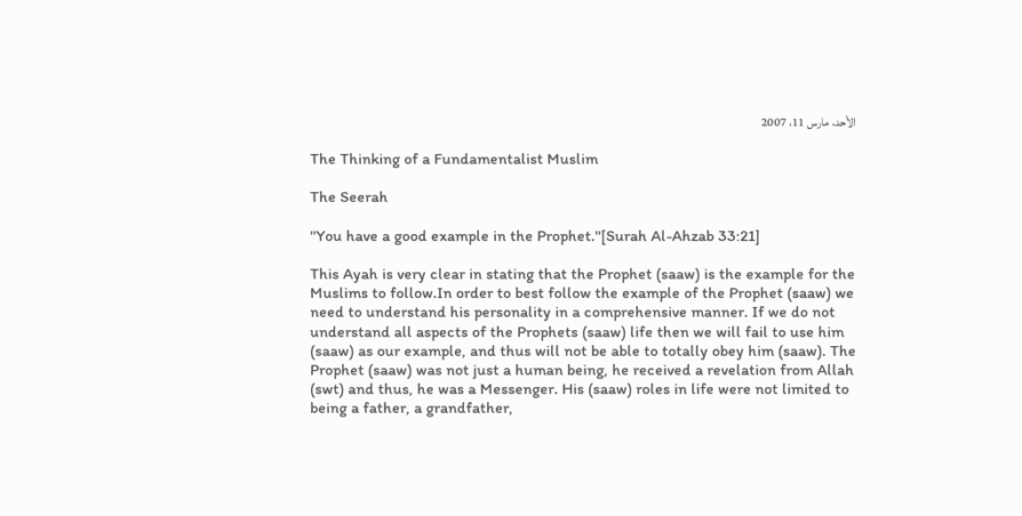الأحد، مارس 11، 2007

The Thinking of a Fundamentalist Muslim

The Seerah

''You have a good example in the Prophet.''[Surah Al-Ahzab 33:21]

This Ayah is very clear in stating that the Prophet (saaw) is the example for the Muslims to follow.In order to best follow the example of the Prophet (saaw) we need to understand his personality in a comprehensive manner. If we do not understand all aspects of the Prophets (saaw) life then we will fail to use him (saaw) as our example, and thus will not be able to totally obey him (saaw). The Prophet (saaw) was not just a human being, he received a revelation from Allah (swt) and thus, he was a Messenger. His (saaw) roles in life were not limited to being a father, a grandfather,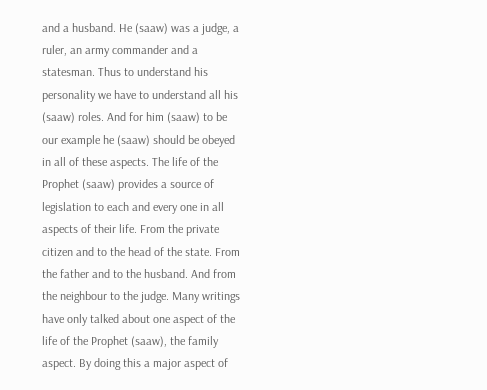and a husband. He (saaw) was a judge, a ruler, an army commander and a statesman. Thus to understand his personality we have to understand all his (saaw) roles. And for him (saaw) to be our example he (saaw) should be obeyed in all of these aspects. The life of the Prophet (saaw) provides a source of legislation to each and every one in all aspects of their life. From the private citizen and to the head of the state. From the father and to the husband. And from the neighbour to the judge. Many writings have only talked about one aspect of the life of the Prophet (saaw), the family aspect. By doing this a major aspect of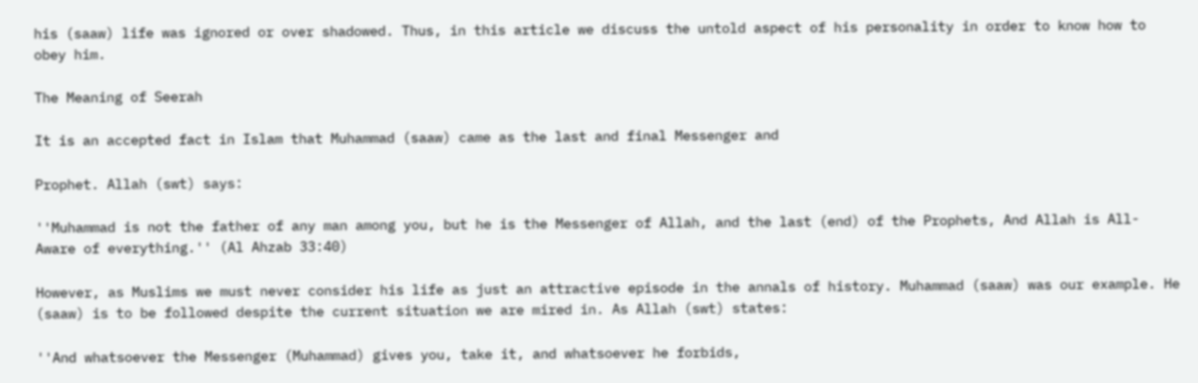his (saaw) life was ignored or over shadowed. Thus, in this article we discuss the untold aspect of his personality in order to know how to obey him.

The Meaning of Seerah

It is an accepted fact in Islam that Muhammad (saaw) came as the last and final Messenger and

Prophet. Allah (swt) says:

''Muhammad is not the father of any man among you, but he is the Messenger of Allah, and the last (end) of the Prophets, And Allah is All- Aware of everything.'' (Al Ahzab 33:40)

However, as Muslims we must never consider his life as just an attractive episode in the annals of history. Muhammad (saaw) was our example. He (saaw) is to be followed despite the current situation we are mired in. As Allah (swt) states:

''And whatsoever the Messenger (Muhammad) gives you, take it, and whatsoever he forbids,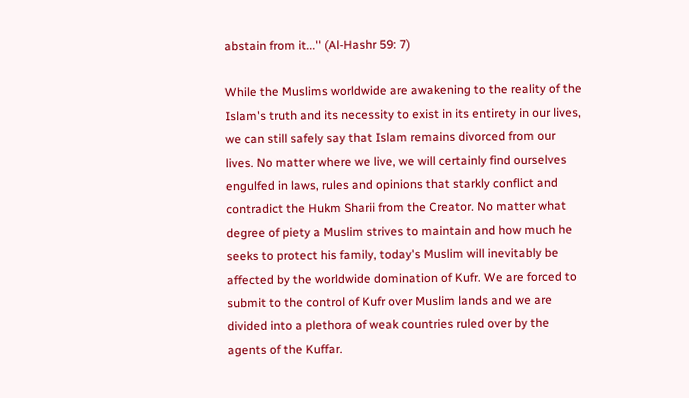abstain from it...'' (Al-Hashr 59: 7)

While the Muslims worldwide are awakening to the reality of the Islam's truth and its necessity to exist in its entirety in our lives, we can still safely say that Islam remains divorced from our lives. No matter where we live, we will certainly find ourselves engulfed in laws, rules and opinions that starkly conflict and contradict the Hukm Sharii from the Creator. No matter what degree of piety a Muslim strives to maintain and how much he seeks to protect his family, today's Muslim will inevitably be affected by the worldwide domination of Kufr. We are forced to submit to the control of Kufr over Muslim lands and we are divided into a plethora of weak countries ruled over by the agents of the Kuffar.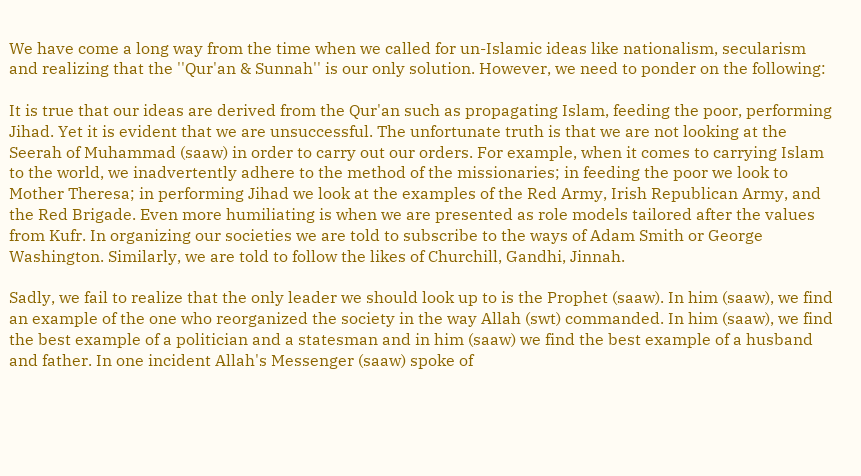We have come a long way from the time when we called for un-Islamic ideas like nationalism, secularism and realizing that the ''Qur'an & Sunnah'' is our only solution. However, we need to ponder on the following:

It is true that our ideas are derived from the Qur'an such as propagating Islam, feeding the poor, performing Jihad. Yet it is evident that we are unsuccessful. The unfortunate truth is that we are not looking at the Seerah of Muhammad (saaw) in order to carry out our orders. For example, when it comes to carrying Islam to the world, we inadvertently adhere to the method of the missionaries; in feeding the poor we look to Mother Theresa; in performing Jihad we look at the examples of the Red Army, Irish Republican Army, and the Red Brigade. Even more humiliating is when we are presented as role models tailored after the values from Kufr. In organizing our societies we are told to subscribe to the ways of Adam Smith or George Washington. Similarly, we are told to follow the likes of Churchill, Gandhi, Jinnah.

Sadly, we fail to realize that the only leader we should look up to is the Prophet (saaw). In him (saaw), we find an example of the one who reorganized the society in the way Allah (swt) commanded. In him (saaw), we find the best example of a politician and a statesman and in him (saaw) we find the best example of a husband and father. In one incident Allah's Messenger (saaw) spoke of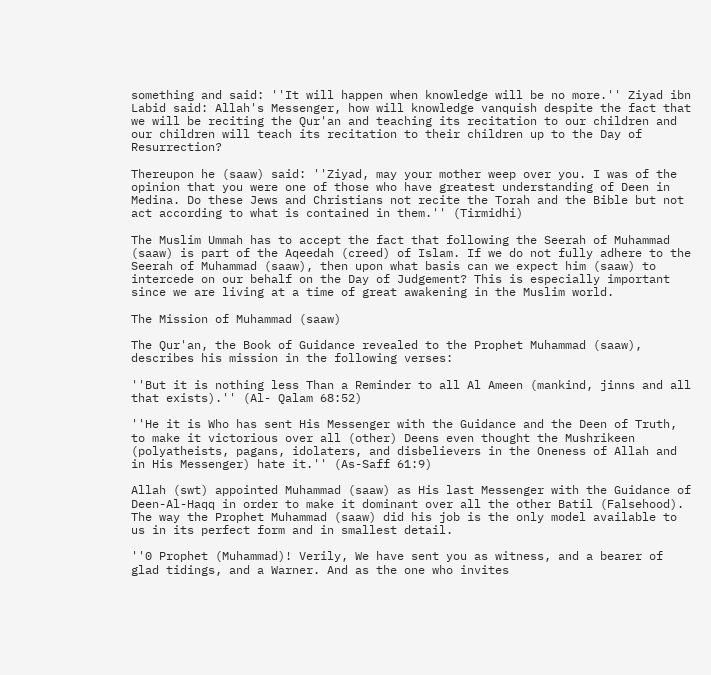something and said: ''It will happen when knowledge will be no more.'' Ziyad ibn Labid said: Allah's Messenger, how will knowledge vanquish despite the fact that we will be reciting the Qur'an and teaching its recitation to our children and our children will teach its recitation to their children up to the Day of Resurrection?

Thereupon he (saaw) said: ''Ziyad, may your mother weep over you. I was of the opinion that you were one of those who have greatest understanding of Deen in Medina. Do these Jews and Christians not recite the Torah and the Bible but not act according to what is contained in them.'' (Tirmidhi)

The Muslim Ummah has to accept the fact that following the Seerah of Muhammad (saaw) is part of the Aqeedah (creed) of Islam. If we do not fully adhere to the Seerah of Muhammad (saaw), then upon what basis can we expect him (saaw) to intercede on our behalf on the Day of Judgement? This is especially important since we are living at a time of great awakening in the Muslim world.

The Mission of Muhammad (saaw)

The Qur'an, the Book of Guidance revealed to the Prophet Muhammad (saaw), describes his mission in the following verses:

''But it is nothing less Than a Reminder to all Al Ameen (mankind, jinns and all that exists).'' (Al- Qalam 68:52)

''He it is Who has sent His Messenger with the Guidance and the Deen of Truth, to make it victorious over all (other) Deens even thought the Mushrikeen (polyatheists, pagans, idolaters, and disbelievers in the Oneness of Allah and in His Messenger) hate it.'' (As-Saff 61:9)

Allah (swt) appointed Muhammad (saaw) as His last Messenger with the Guidance of Deen-Al-Haqq in order to make it dominant over all the other Batil (Falsehood). The way the Prophet Muhammad (saaw) did his job is the only model available to us in its perfect form and in smallest detail.

''0 Prophet (Muhammad)! Verily, We have sent you as witness, and a bearer of glad tidings, and a Warner. And as the one who invites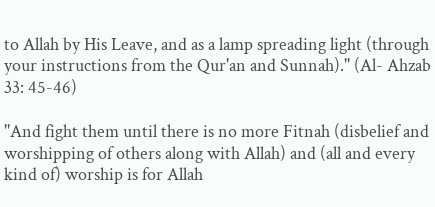to Allah by His Leave, and as a lamp spreading light (through your instructions from the Qur'an and Sunnah).'' (Al- Ahzab 33: 45-46)

''And fight them until there is no more Fitnah (disbelief and worshipping of others along with Allah) and (all and every kind of) worship is for Allah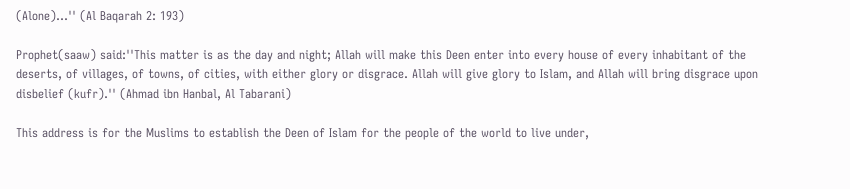(Alone)...'' (Al Baqarah 2: 193)

Prophet(saaw) said:''This matter is as the day and night; Allah will make this Deen enter into every house of every inhabitant of the deserts, of villages, of towns, of cities, with either glory or disgrace. Allah will give glory to Islam, and Allah will bring disgrace upon disbelief (kufr).'' (Ahmad ibn Hanbal, Al Tabarani)

This address is for the Muslims to establish the Deen of Islam for the people of the world to live under,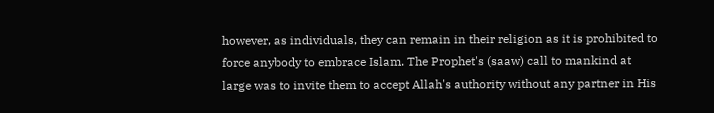however, as individuals, they can remain in their religion as it is prohibited to force anybody to embrace Islam. The Prophet's (saaw) call to mankind at large was to invite them to accept Allah's authority without any partner in His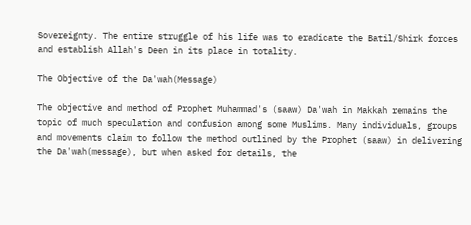Sovereignty. The entire struggle of his life was to eradicate the Batil/Shirk forces and establish Allah's Deen in its place in totality.

The Objective of the Da'wah(Message)

The objective and method of Prophet Muhammad's (saaw) Da'wah in Makkah remains the topic of much speculation and confusion among some Muslims. Many individuals, groups and movements claim to follow the method outlined by the Prophet (saaw) in delivering the Da'wah(message), but when asked for details, the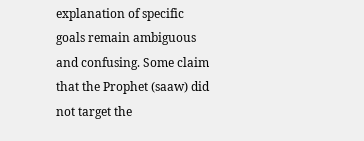explanation of specific goals remain ambiguous and confusing. Some claim that the Prophet (saaw) did not target the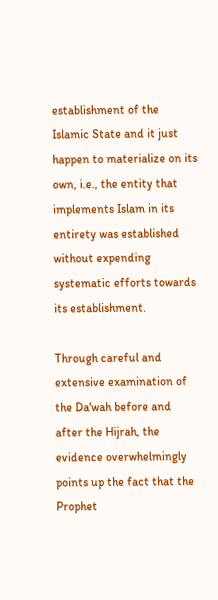establishment of the Islamic State and it just happen to materialize on its own, i.e., the entity that implements Islam in its entirety was established without expending systematic efforts towards its establishment.

Through careful and extensive examination of the Da'wah before and after the Hijrah, the evidence overwhelmingly points up the fact that the Prophet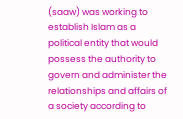(saaw) was working to establish Islam as a political entity that would possess the authority to govern and administer the relationships and affairs of a society according to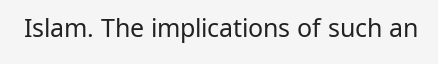Islam. The implications of such an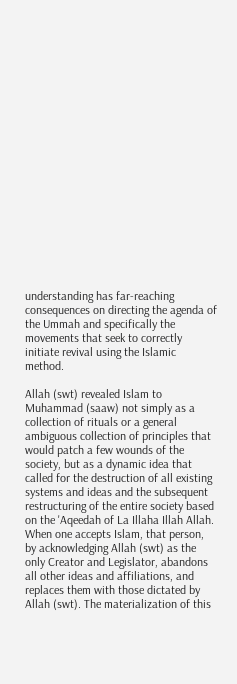understanding has far-reaching consequences on directing the agenda of the Ummah and specifically the movements that seek to correctly initiate revival using the Islamic method.

Allah (swt) revealed Islam to Muhammad (saaw) not simply as a collection of rituals or a general ambiguous collection of principles that would patch a few wounds of the society, but as a dynamic idea that called for the destruction of all existing systems and ideas and the subsequent restructuring of the entire society based on the 'Aqeedah of La Illaha Illah Allah. When one accepts Islam, that person, by acknowledging Allah (swt) as the only Creator and Legislator, abandons all other ideas and affiliations, and replaces them with those dictated by Allah (swt). The materialization of this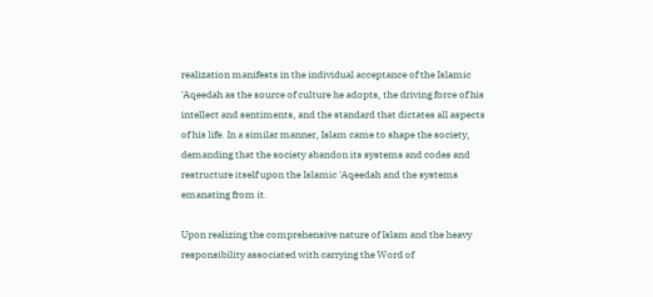realization manifests in the individual acceptance of the Islamic 'Aqeedah as the source of culture he adopts, the driving force of his intellect and sentiments, and the standard that dictates all aspects of his life. In a similar manner, Islam came to shape the society, demanding that the society abandon its systems and codes and restructure itself upon the Islamic 'Aqeedah and the systems emanating from it.

Upon realizing the comprehensive nature of Islam and the heavy responsibility associated with carrying the Word of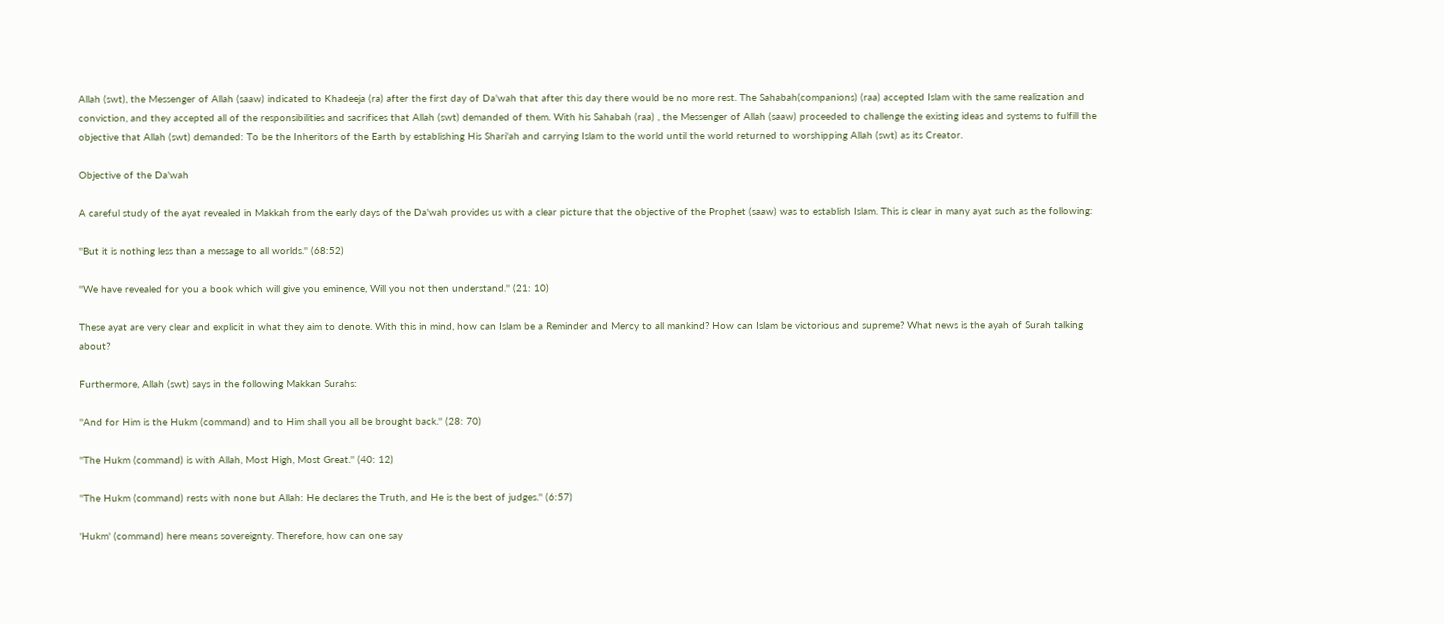Allah (swt), the Messenger of Allah (saaw) indicated to Khadeeja (ra) after the first day of Da'wah that after this day there would be no more rest. The Sahabah(companions) (raa) accepted Islam with the same realization and conviction, and they accepted all of the responsibilities and sacrifices that Allah (swt) demanded of them. With his Sahabah (raa) , the Messenger of Allah (saaw) proceeded to challenge the existing ideas and systems to fulfill the objective that Allah (swt) demanded: To be the Inheritors of the Earth by establishing His Shari'ah and carrying Islam to the world until the world returned to worshipping Allah (swt) as its Creator.

Objective of the Da'wah

A careful study of the ayat revealed in Makkah from the early days of the Da'wah provides us with a clear picture that the objective of the Prophet (saaw) was to establish Islam. This is clear in many ayat such as the following:

''But it is nothing less than a message to all worlds.'' (68:52)

''We have revealed for you a book which will give you eminence, Will you not then understand.'' (21: 10)

These ayat are very clear and explicit in what they aim to denote. With this in mind, how can Islam be a Reminder and Mercy to all mankind? How can Islam be victorious and supreme? What news is the ayah of Surah talking about?

Furthermore, Allah (swt) says in the following Makkan Surahs:

''And for Him is the Hukm (command) and to Him shall you all be brought back.'' (28: 70)

''The Hukm (command) is with Allah, Most High, Most Great.'' (40: 12)

''The Hukm (command) rests with none but Allah: He declares the Truth, and He is the best of judges.'' (6:57)

'Hukm' (command) here means sovereignty. Therefore, how can one say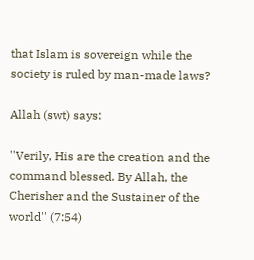that Islam is sovereign while the society is ruled by man-made laws?

Allah (swt) says:

''Verily, His are the creation and the command blessed. By Allah, the Cherisher and the Sustainer of the world'' (7:54)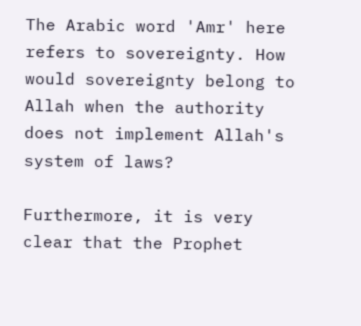The Arabic word 'Amr' here refers to sovereignty. How would sovereignty belong to Allah when the authority does not implement Allah's system of laws?

Furthermore, it is very clear that the Prophet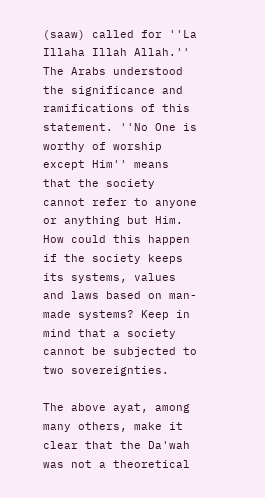(saaw) called for ''La Illaha Illah Allah.'' The Arabs understood the significance and ramifications of this statement. ''No One is worthy of worship except Him'' means that the society cannot refer to anyone or anything but Him. How could this happen if the society keeps its systems, values and laws based on man-made systems? Keep in mind that a society cannot be subjected to two sovereignties.

The above ayat, among many others, make it clear that the Da'wah was not a theoretical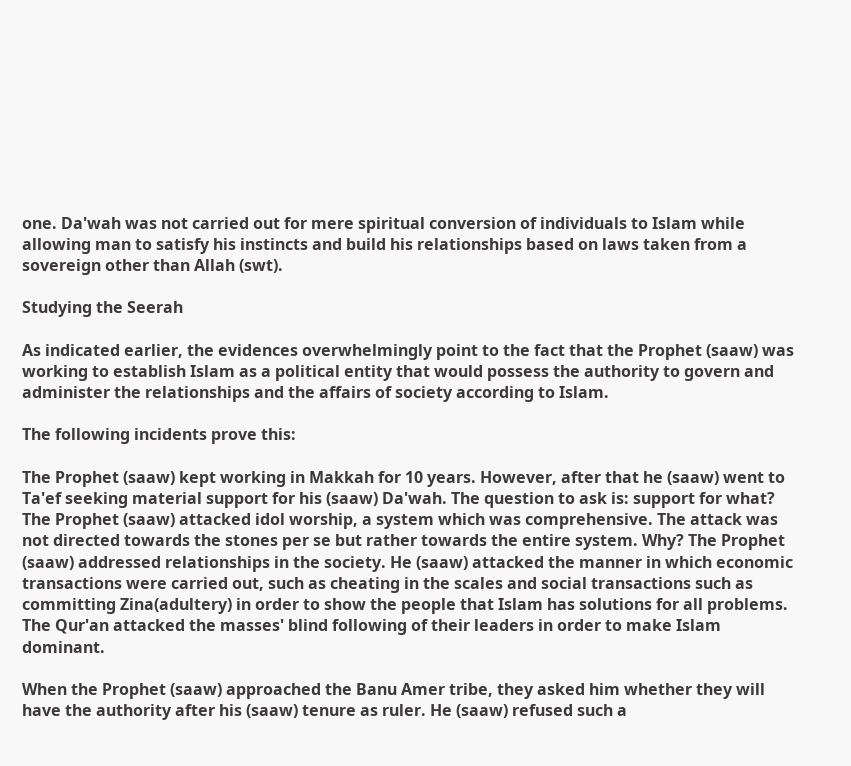one. Da'wah was not carried out for mere spiritual conversion of individuals to Islam while allowing man to satisfy his instincts and build his relationships based on laws taken from a sovereign other than Allah (swt).

Studying the Seerah

As indicated earlier, the evidences overwhelmingly point to the fact that the Prophet (saaw) was working to establish Islam as a political entity that would possess the authority to govern and administer the relationships and the affairs of society according to Islam.

The following incidents prove this:

The Prophet (saaw) kept working in Makkah for 10 years. However, after that he (saaw) went to Ta'ef seeking material support for his (saaw) Da'wah. The question to ask is: support for what? The Prophet (saaw) attacked idol worship, a system which was comprehensive. The attack was not directed towards the stones per se but rather towards the entire system. Why? The Prophet (saaw) addressed relationships in the society. He (saaw) attacked the manner in which economic transactions were carried out, such as cheating in the scales and social transactions such as committing Zina(adultery) in order to show the people that Islam has solutions for all problems. The Qur'an attacked the masses' blind following of their leaders in order to make Islam dominant.

When the Prophet (saaw) approached the Banu Amer tribe, they asked him whether they will have the authority after his (saaw) tenure as ruler. He (saaw) refused such a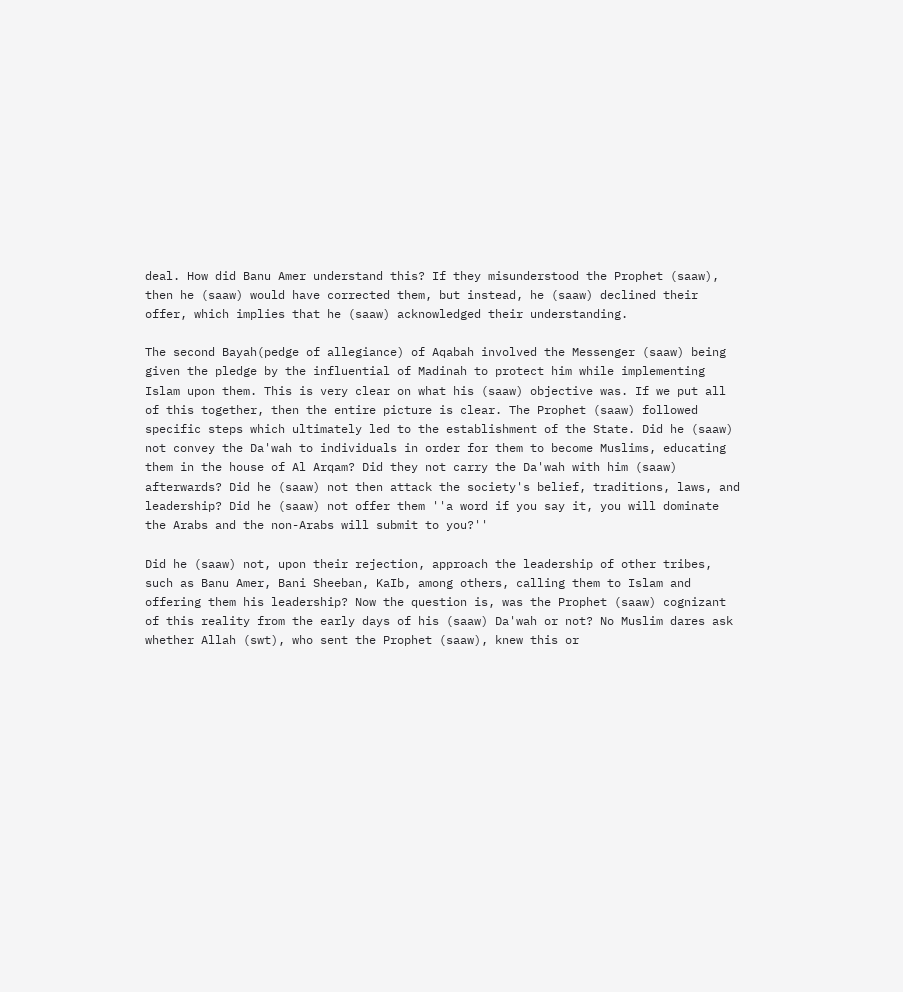deal. How did Banu Amer understand this? If they misunderstood the Prophet (saaw), then he (saaw) would have corrected them, but instead, he (saaw) declined their offer, which implies that he (saaw) acknowledged their understanding.

The second Bayah(pedge of allegiance) of Aqabah involved the Messenger (saaw) being given the pledge by the influential of Madinah to protect him while implementing Islam upon them. This is very clear on what his (saaw) objective was. If we put all of this together, then the entire picture is clear. The Prophet (saaw) followed specific steps which ultimately led to the establishment of the State. Did he (saaw) not convey the Da'wah to individuals in order for them to become Muslims, educating them in the house of Al Arqam? Did they not carry the Da'wah with him (saaw) afterwards? Did he (saaw) not then attack the society's belief, traditions, laws, and leadership? Did he (saaw) not offer them ''a word if you say it, you will dominate the Arabs and the non-Arabs will submit to you?''

Did he (saaw) not, upon their rejection, approach the leadership of other tribes, such as Banu Amer, Bani Sheeban, KaIb, among others, calling them to Islam and offering them his leadership? Now the question is, was the Prophet (saaw) cognizant of this reality from the early days of his (saaw) Da'wah or not? No Muslim dares ask whether Allah (swt), who sent the Prophet (saaw), knew this or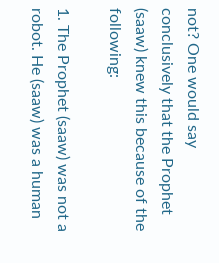not? One would say conclusively that the Prophet (saaw) knew this because of the following:

1. The Prophet (saaw) was not a robot. He (saaw) was a human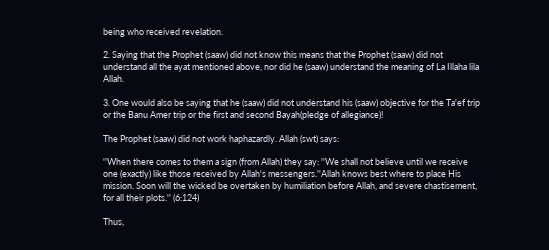being who received revelation.

2. Saying that the Prophet (saaw) did not know this means that the Prophet (saaw) did not understand all the ayat mentioned above, nor did he (saaw) understand the meaning of La Illaha lila Allah.

3. One would also be saying that he (saaw) did not understand his (saaw) objective for the Ta'ef trip or the Banu Amer trip or the first and second Bayah(pledge of allegiance)!

The Prophet (saaw) did not work haphazardly. Allah (swt) says:

''When there comes to them a sign (from Allah) they say: ''We shall not believe until we receive one (exactly) like those received by Allah's messengers.''Allah knows best where to place His mission. Soon will the wicked be overtaken by humiliation before Allah, and severe chastisement, for all their plots.'' (6:124)

Thus,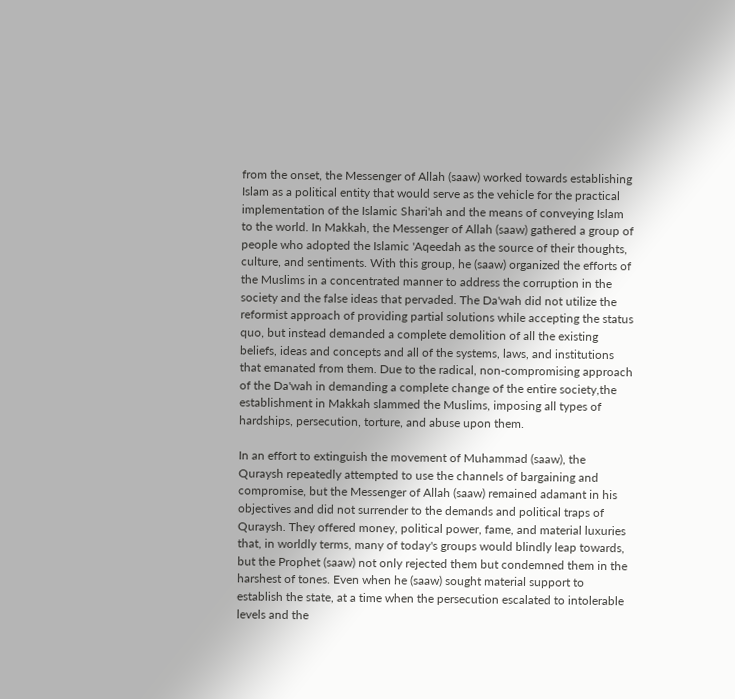from the onset, the Messenger of Allah (saaw) worked towards establishing Islam as a political entity that would serve as the vehicle for the practical implementation of the Islamic Shari'ah and the means of conveying Islam to the world. In Makkah, the Messenger of Allah (saaw) gathered a group of people who adopted the Islamic 'Aqeedah as the source of their thoughts, culture, and sentiments. With this group, he (saaw) organized the efforts of the Muslims in a concentrated manner to address the corruption in the society and the false ideas that pervaded. The Da'wah did not utilize the reformist approach of providing partial solutions while accepting the status quo, but instead demanded a complete demolition of all the existing beliefs, ideas and concepts and all of the systems, laws, and institutions that emanated from them. Due to the radical, non-compromising approach of the Da'wah in demanding a complete change of the entire society,the establishment in Makkah slammed the Muslims, imposing all types of hardships, persecution, torture, and abuse upon them.

In an effort to extinguish the movement of Muhammad (saaw), the Quraysh repeatedly attempted to use the channels of bargaining and compromise, but the Messenger of Allah (saaw) remained adamant in his objectives and did not surrender to the demands and political traps of Quraysh. They offered money, political power, fame, and material luxuries that, in worldly terms, many of today's groups would blindly leap towards, but the Prophet (saaw) not only rejected them but condemned them in the harshest of tones. Even when he (saaw) sought material support to establish the state, at a time when the persecution escalated to intolerable levels and the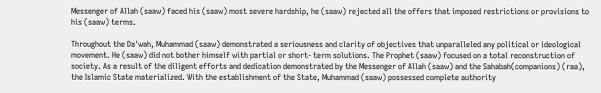Messenger of Allah (saaw) faced his (saaw) most severe hardship, he (saaw) rejected all the offers that imposed restrictions or provisions to his (saaw) terms.

Throughout the Da'wah, Muhammad (saaw) demonstrated a seriousness and clarity of objectives that unparalleled any political or ideological movement. He (saaw) did not bother himself with partial or short- term solutions. The Prophet (saaw) focused on a total reconstruction of society. As a result of the diligent efforts and dedication demonstrated by the Messenger of Allah (saaw) and the Sahabah(companions) (raa), the Islamic State materialized. With the establishment of the State, Muhammad (saaw) possessed complete authority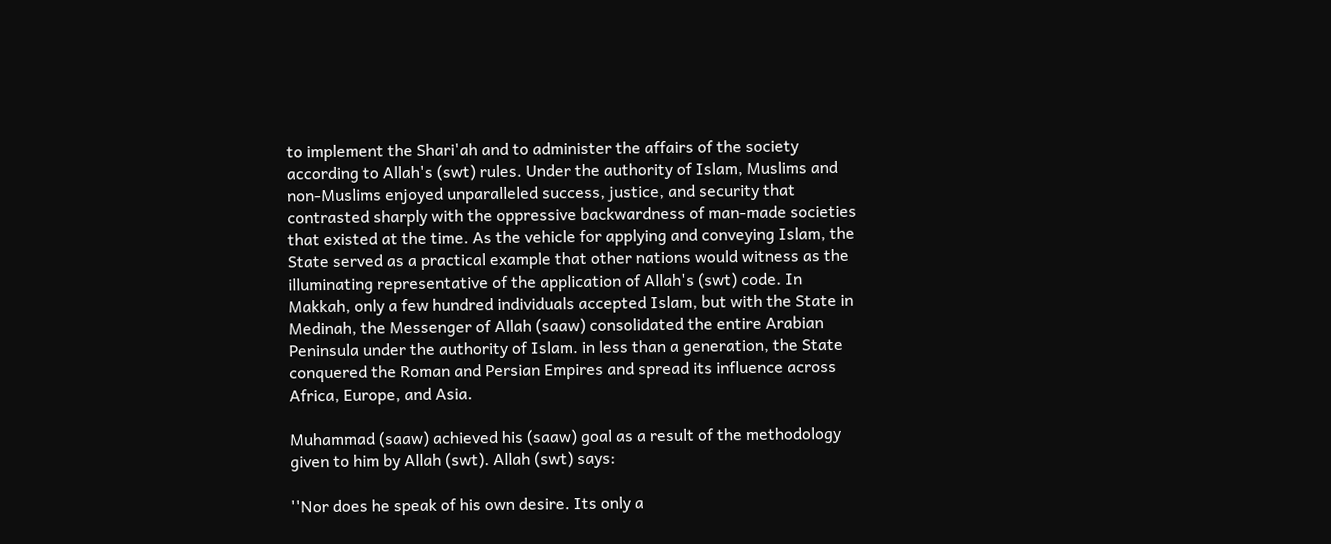to implement the Shari'ah and to administer the affairs of the society according to Allah's (swt) rules. Under the authority of Islam, Muslims and non-Muslims enjoyed unparalleled success, justice, and security that contrasted sharply with the oppressive backwardness of man-made societies that existed at the time. As the vehicle for applying and conveying Islam, the State served as a practical example that other nations would witness as the illuminating representative of the application of Allah's (swt) code. In Makkah, only a few hundred individuals accepted Islam, but with the State in Medinah, the Messenger of Allah (saaw) consolidated the entire Arabian Peninsula under the authority of Islam. in less than a generation, the State conquered the Roman and Persian Empires and spread its influence across Africa, Europe, and Asia.

Muhammad (saaw) achieved his (saaw) goal as a result of the methodology given to him by Allah (swt). Allah (swt) says:

''Nor does he speak of his own desire. Its only a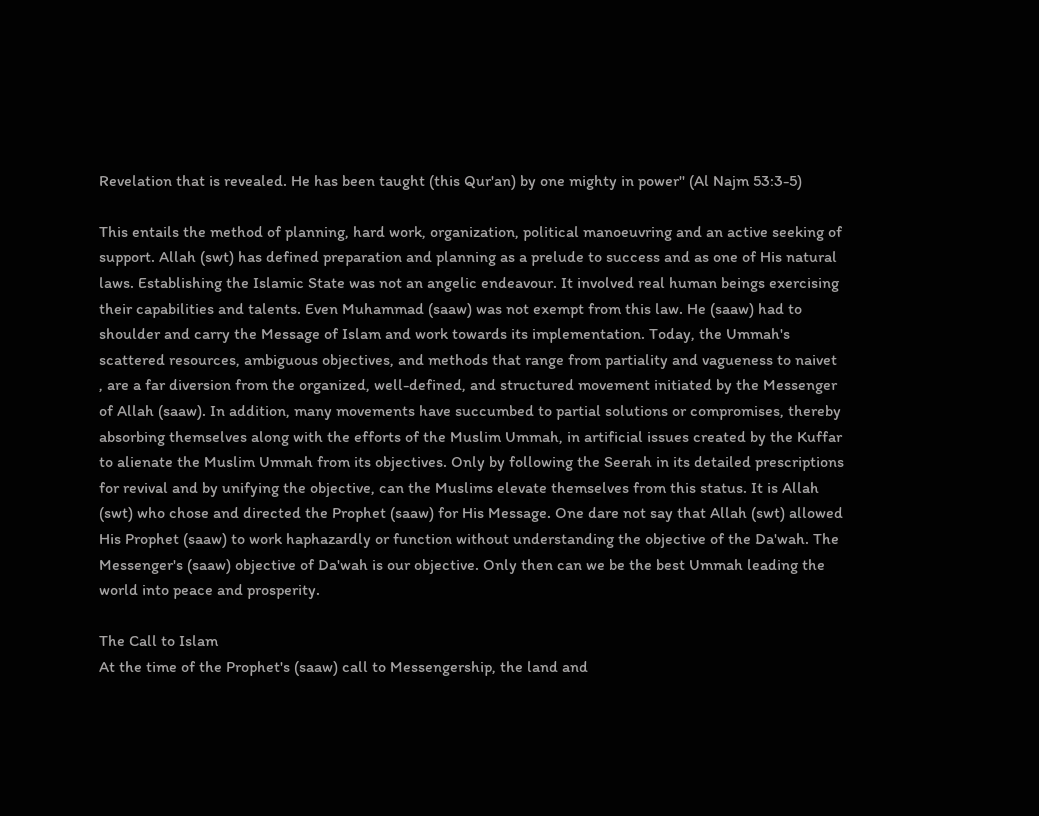Revelation that is revealed. He has been taught (this Qur'an) by one mighty in power'' (Al Najm 53:3-5)

This entails the method of planning, hard work, organization, political manoeuvring and an active seeking of support. Allah (swt) has defined preparation and planning as a prelude to success and as one of His natural laws. Establishing the Islamic State was not an angelic endeavour. It involved real human beings exercising their capabilities and talents. Even Muhammad (saaw) was not exempt from this law. He (saaw) had to shoulder and carry the Message of Islam and work towards its implementation. Today, the Ummah's scattered resources, ambiguous objectives, and methods that range from partiality and vagueness to naivet
, are a far diversion from the organized, well-defined, and structured movement initiated by the Messenger of Allah (saaw). In addition, many movements have succumbed to partial solutions or compromises, thereby absorbing themselves along with the efforts of the Muslim Ummah, in artificial issues created by the Kuffar to alienate the Muslim Ummah from its objectives. Only by following the Seerah in its detailed prescriptions for revival and by unifying the objective, can the Muslims elevate themselves from this status. It is Allah (swt) who chose and directed the Prophet (saaw) for His Message. One dare not say that Allah (swt) allowed His Prophet (saaw) to work haphazardly or function without understanding the objective of the Da'wah. The Messenger's (saaw) objective of Da'wah is our objective. Only then can we be the best Ummah leading the world into peace and prosperity.

The Call to Islam
At the time of the Prophet's (saaw) call to Messengership, the land and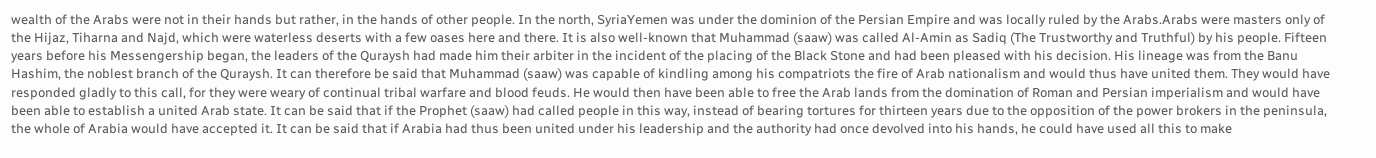wealth of the Arabs were not in their hands but rather, in the hands of other people. In the north, SyriaYemen was under the dominion of the Persian Empire and was locally ruled by the Arabs.Arabs were masters only of the Hijaz, Tiharna and Najd, which were waterless deserts with a few oases here and there. It is also well-known that Muhammad (saaw) was called Al-Amin as Sadiq (The Trustworthy and Truthful) by his people. Fifteen years before his Messengership began, the leaders of the Quraysh had made him their arbiter in the incident of the placing of the Black Stone and had been pleased with his decision. His lineage was from the Banu Hashim, the noblest branch of the Quraysh. It can therefore be said that Muhammad (saaw) was capable of kindling among his compatriots the fire of Arab nationalism and would thus have united them. They would have responded gladly to this call, for they were weary of continual tribal warfare and blood feuds. He would then have been able to free the Arab lands from the domination of Roman and Persian imperialism and would have been able to establish a united Arab state. It can be said that if the Prophet (saaw) had called people in this way, instead of bearing tortures for thirteen years due to the opposition of the power brokers in the peninsula, the whole of Arabia would have accepted it. It can be said that if Arabia had thus been united under his leadership and the authority had once devolved into his hands, he could have used all this to make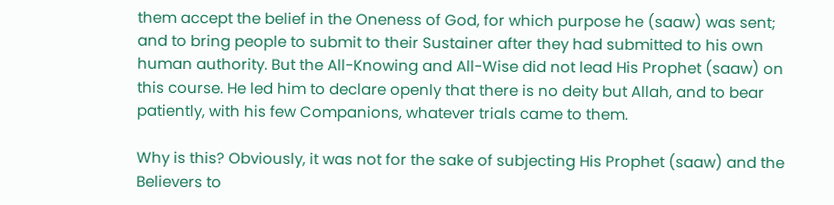them accept the belief in the Oneness of God, for which purpose he (saaw) was sent; and to bring people to submit to their Sustainer after they had submitted to his own human authority. But the All-Knowing and All-Wise did not lead His Prophet (saaw) on this course. He led him to declare openly that there is no deity but Allah, and to bear patiently, with his few Companions, whatever trials came to them.

Why is this? Obviously, it was not for the sake of subjecting His Prophet (saaw) and the Believers to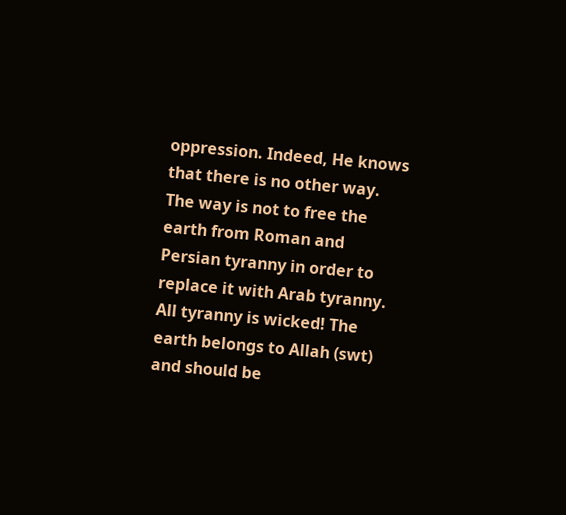oppression. Indeed, He knows that there is no other way. The way is not to free the earth from Roman and Persian tyranny in order to replace it with Arab tyranny. All tyranny is wicked! The earth belongs to Allah (swt) and should be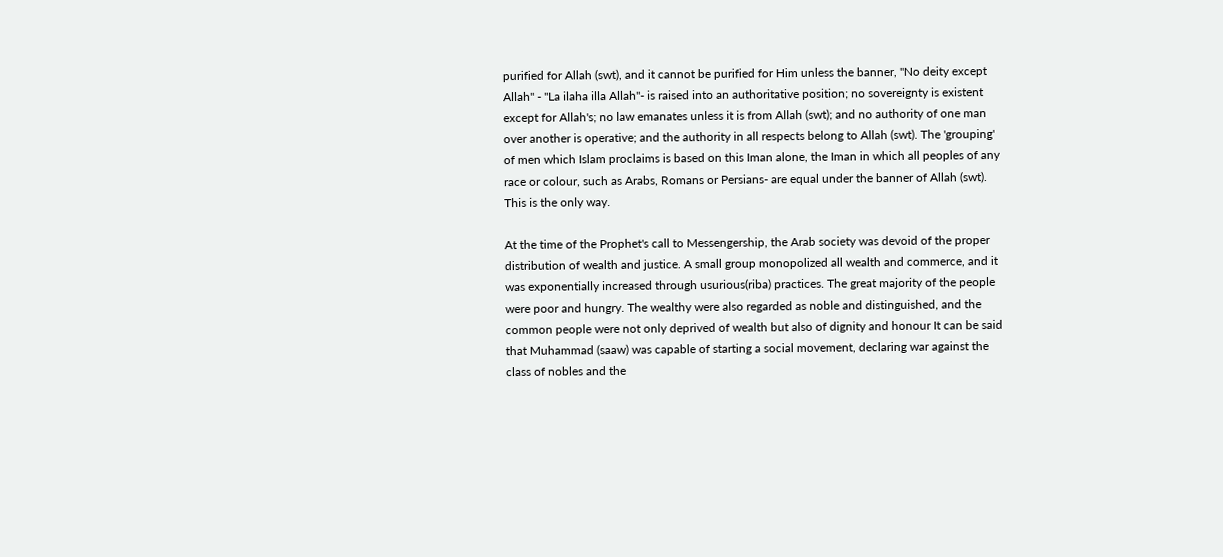purified for Allah (swt), and it cannot be purified for Him unless the banner, ''No deity except Allah'' - ''La ilaha illa Allah''- is raised into an authoritative position; no sovereignty is existent except for Allah's; no law emanates unless it is from Allah (swt); and no authority of one man over another is operative; and the authority in all respects belong to Allah (swt). The 'grouping' of men which Islam proclaims is based on this Iman alone, the Iman in which all peoples of any race or colour, such as Arabs, Romans or Persians- are equal under the banner of Allah (swt). This is the only way.

At the time of the Prophet's call to Messengership, the Arab society was devoid of the proper distribution of wealth and justice. A small group monopolized all wealth and commerce, and it was exponentially increased through usurious(riba) practices. The great majority of the people were poor and hungry. The wealthy were also regarded as noble and distinguished, and the common people were not only deprived of wealth but also of dignity and honour It can be said that Muhammad (saaw) was capable of starting a social movement, declaring war against the class of nobles and the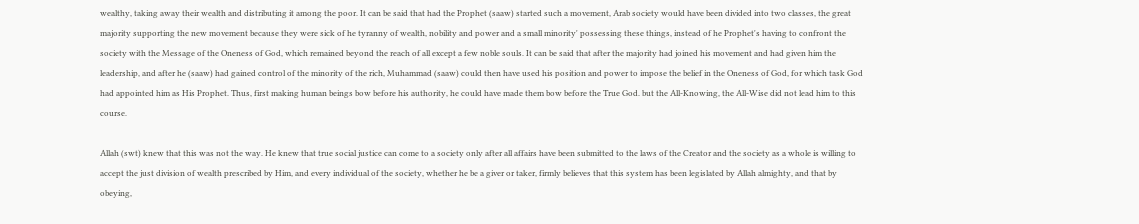wealthy, taking away their wealth and distributing it among the poor. It can be said that had the Prophet (saaw) started such a movement, Arab society would have been divided into two classes, the great majority supporting the new movement because they were sick of he tyranny of wealth, nobility and power and a small minority' possessing these things, instead of he Prophet's having to confront the society with the Message of the Oneness of God, which remained beyond the reach of all except a few noble souls. It can be said that after the majority had joined his movement and had given him the leadership, and after he (saaw) had gained control of the minority of the rich, Muhammad (saaw) could then have used his position and power to impose the belief in the Oneness of God, for which task God had appointed him as His Prophet. Thus, first making human beings bow before his authority, he could have made them bow before the True God. but the All-Knowing, the All-Wise did not lead him to this course.

Allah (swt) knew that this was not the way. He knew that true social justice can come to a society only after all affairs have been submitted to the laws of the Creator and the society as a whole is willing to accept the just division of wealth prescribed by Him, and every individual of the society, whether he be a giver or taker, firmly believes that this system has been legislated by Allah almighty, and that by obeying,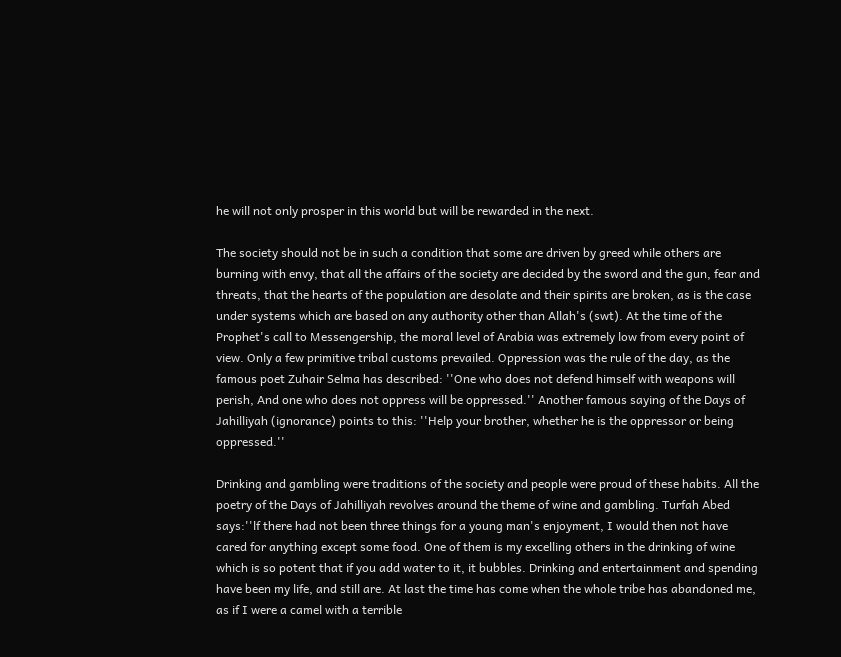he will not only prosper in this world but will be rewarded in the next.

The society should not be in such a condition that some are driven by greed while others are burning with envy, that all the affairs of the society are decided by the sword and the gun, fear and threats, that the hearts of the population are desolate and their spirits are broken, as is the case under systems which are based on any authority other than Allah's (swt). At the time of the Prophet's call to Messengership, the moral level of Arabia was extremely low from every point of view. Only a few primitive tribal customs prevailed. Oppression was the rule of the day, as the famous poet Zuhair Selma has described: ''One who does not defend himself with weapons will perish, And one who does not oppress will be oppressed.'' Another famous saying of the Days of Jahilliyah (ignorance) points to this: ''Help your brother, whether he is the oppressor or being oppressed.''

Drinking and gambling were traditions of the society and people were proud of these habits. All the poetry of the Days of Jahilliyah revolves around the theme of wine and gambling. Turfah Abed says:''lf there had not been three things for a young man's enjoyment, I would then not have cared for anything except some food. One of them is my excelling others in the drinking of wine which is so potent that if you add water to it, it bubbles. Drinking and entertainment and spending have been my life, and still are. At last the time has come when the whole tribe has abandoned me, as if I were a camel with a terrible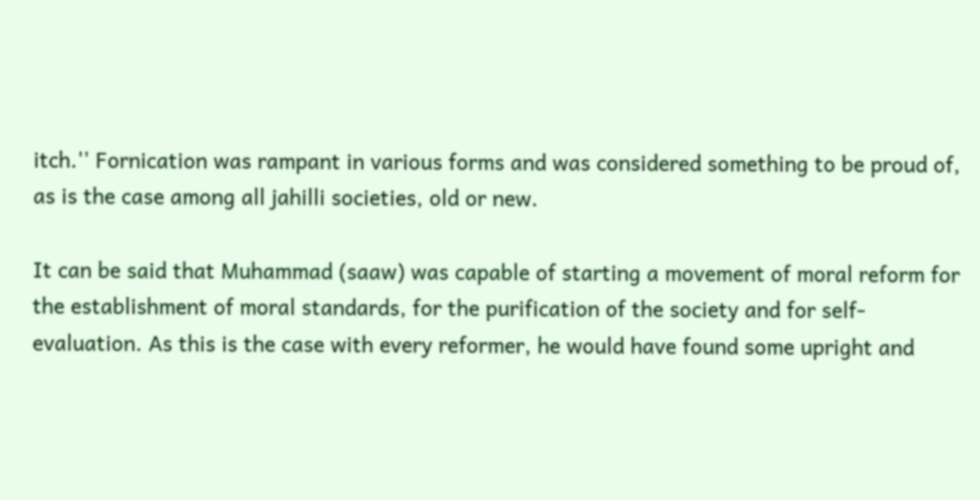itch.'' Fornication was rampant in various forms and was considered something to be proud of, as is the case among all jahilli societies, old or new.

It can be said that Muhammad (saaw) was capable of starting a movement of moral reform for the establishment of moral standards, for the purification of the society and for self-evaluation. As this is the case with every reformer, he would have found some upright and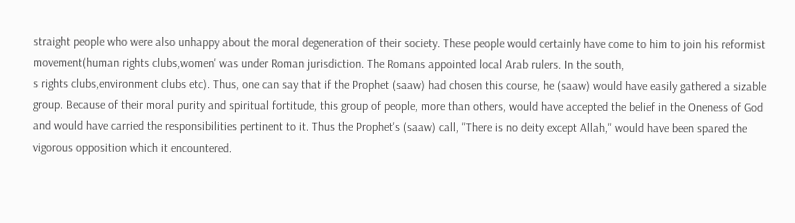straight people who were also unhappy about the moral degeneration of their society. These people would certainly have come to him to join his reformist movement(human rights clubs,women' was under Roman jurisdiction. The Romans appointed local Arab rulers. In the south,
s rights clubs,environment clubs etc). Thus, one can say that if the Prophet (saaw) had chosen this course, he (saaw) would have easily gathered a sizable group. Because of their moral purity and spiritual fortitude, this group of people, more than others, would have accepted the belief in the Oneness of God and would have carried the responsibilities pertinent to it. Thus the Prophet's (saaw) call, ''There is no deity except Allah,'' would have been spared the vigorous opposition which it encountered.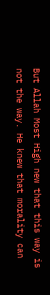But Allah Most High new that this way is not the way. He knew that morality can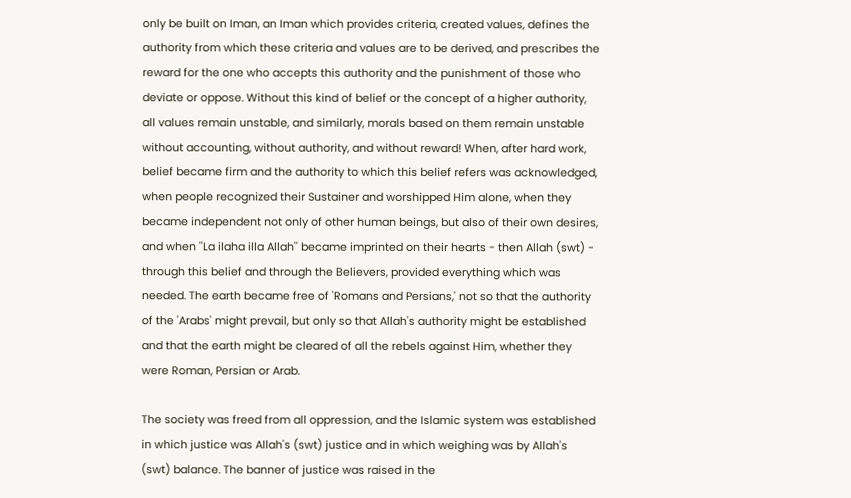only be built on Iman, an Iman which provides criteria, created values, defines the authority from which these criteria and values are to be derived, and prescribes the reward for the one who accepts this authority and the punishment of those who deviate or oppose. Without this kind of belief or the concept of a higher authority, all values remain unstable, and similarly, morals based on them remain unstable without accounting, without authority, and without reward! When, after hard work, belief became firm and the authority to which this belief refers was acknowledged, when people recognized their Sustainer and worshipped Him alone, when they became independent not only of other human beings, but also of their own desires, and when ''La ilaha illa Allah'' became imprinted on their hearts - then Allah (swt) - through this belief and through the Believers, provided everything which was needed. The earth became free of 'Romans and Persians,' not so that the authority of the 'Arabs' might prevail, but only so that Allah's authority might be established and that the earth might be cleared of all the rebels against Him, whether they were Roman, Persian or Arab.

The society was freed from all oppression, and the Islamic system was established in which justice was Allah's (swt) justice and in which weighing was by Allah's (swt) balance. The banner of justice was raised in the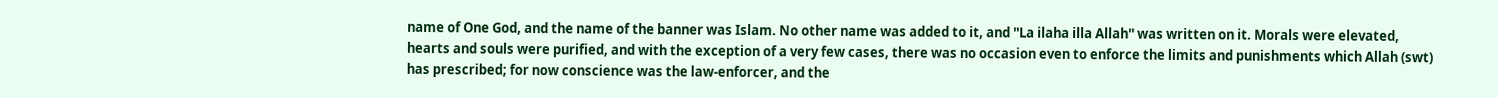name of One God, and the name of the banner was Islam. No other name was added to it, and ''La ilaha illa Allah'' was written on it. Morals were elevated, hearts and souls were purified, and with the exception of a very few cases, there was no occasion even to enforce the limits and punishments which Allah (swt) has prescribed; for now conscience was the law-enforcer, and the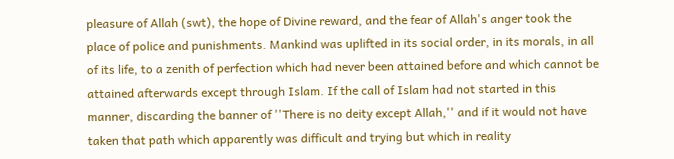pleasure of Allah (swt), the hope of Divine reward, and the fear of Allah's anger took the place of police and punishments. Mankind was uplifted in its social order, in its morals, in all of its life, to a zenith of perfection which had never been attained before and which cannot be attained afterwards except through Islam. If the call of Islam had not started in this manner, discarding the banner of ''There is no deity except Allah,'' and if it would not have taken that path which apparently was difficult and trying but which in reality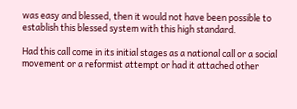was easy and blessed, then it would not have been possible to establish this blessed system with this high standard.

Had this call come in its initial stages as a national call or a social movement or a reformist attempt or had it attached other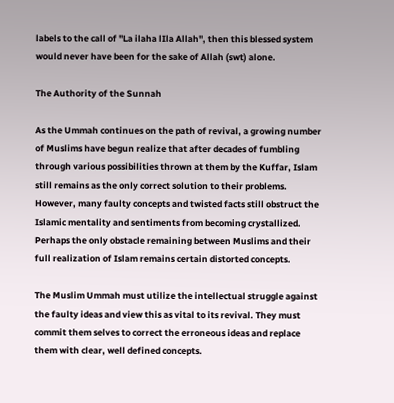labels to the call of ''La ilaha lIla Allah'', then this blessed system would never have been for the sake of Allah (swt) alone.

The Authority of the Sunnah

As the Ummah continues on the path of revival, a growing number of Muslims have begun realize that after decades of fumbling through various possibilities thrown at them by the Kuffar, Islam still remains as the only correct solution to their problems. However, many faulty concepts and twisted facts still obstruct the Islamic mentality and sentiments from becoming crystallized. Perhaps the only obstacle remaining between Muslims and their full realization of Islam remains certain distorted concepts.

The Muslim Ummah must utilize the intellectual struggle against the faulty ideas and view this as vital to its revival. They must commit them selves to correct the erroneous ideas and replace them with clear, well defined concepts.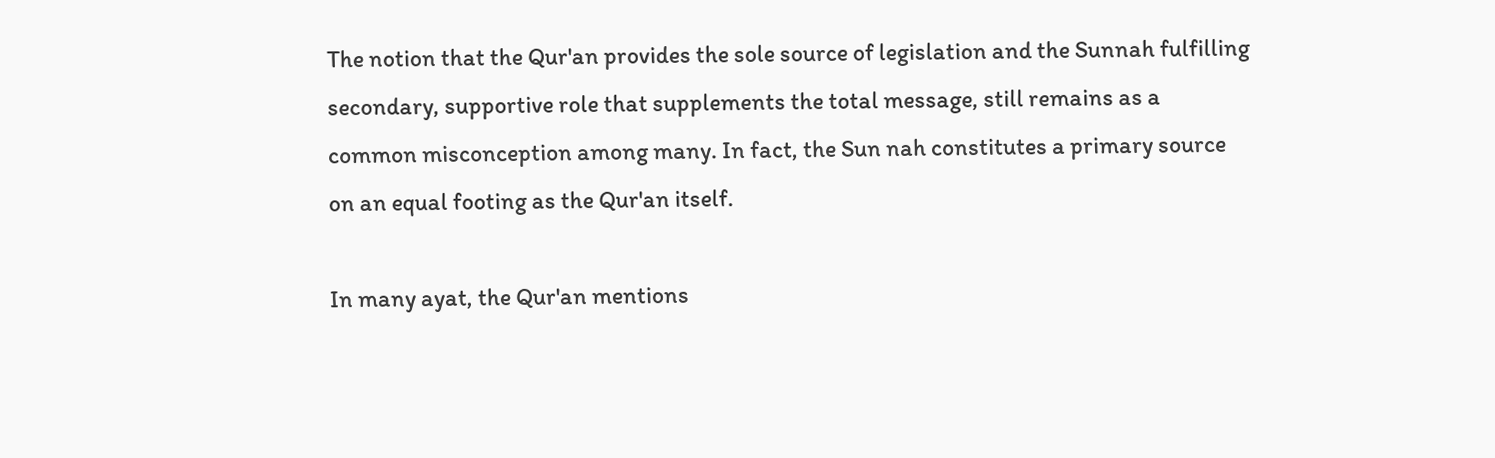The notion that the Qur'an provides the sole source of legislation and the Sunnah fulfilling secondary, supportive role that supplements the total message, still remains as a common misconception among many. In fact, the Sun nah constitutes a primary source on an equal footing as the Qur'an itself.

In many ayat, the Qur'an mentions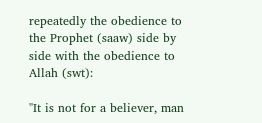repeatedly the obedience to the Prophet (saaw) side by side with the obedience to Allah (swt):

''It is not for a believer, man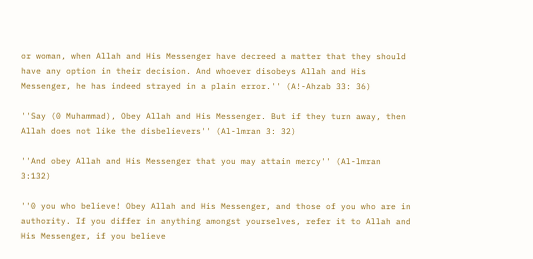or woman, when Allah and His Messenger have decreed a matter that they should have any option in their decision. And whoever disobeys Allah and His Messenger, he has indeed strayed in a plain error.'' (A!-Ahzab 33: 36)

''Say (0 Muhammad), Obey Allah and His Messenger. But if they turn away, then Allah does not like the disbelievers'' (Al-lmran 3: 32)

''And obey Allah and His Messenger that you may attain mercy'' (Al-lmran 3:132)

''0 you who believe! Obey Allah and His Messenger, and those of you who are in authority. If you differ in anything amongst yourselves, refer it to Allah and His Messenger, if you believe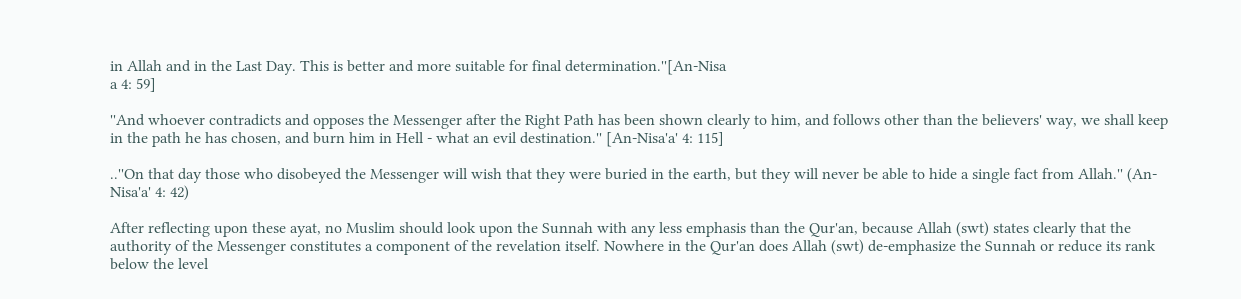in Allah and in the Last Day. This is better and more suitable for final determination.''[An-Nisa
a 4: 59]

''And whoever contradicts and opposes the Messenger after the Right Path has been shown clearly to him, and follows other than the believers' way, we shall keep in the path he has chosen, and burn him in Hell - what an evil destination.'' [An-Nisa'a' 4: 115]

..''On that day those who disobeyed the Messenger will wish that they were buried in the earth, but they will never be able to hide a single fact from Allah.'' (An-Nisa'a' 4: 42)

After reflecting upon these ayat, no Muslim should look upon the Sunnah with any less emphasis than the Qur'an, because Allah (swt) states clearly that the authority of the Messenger constitutes a component of the revelation itself. Nowhere in the Qur'an does Allah (swt) de-emphasize the Sunnah or reduce its rank below the level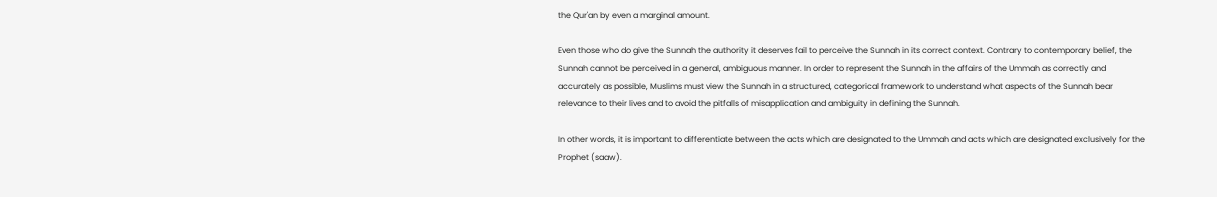the Qur'an by even a marginal amount.

Even those who do give the Sunnah the authority it deserves fail to perceive the Sunnah in its correct context. Contrary to contemporary belief, the Sunnah cannot be perceived in a general, ambiguous manner. In order to represent the Sunnah in the affairs of the Ummah as correctly and accurately as possible, Muslims must view the Sunnah in a structured, categorical framework to understand what aspects of the Sunnah bear relevance to their lives and to avoid the pitfalls of misapplication and ambiguity in defining the Sunnah.

In other words, it is important to differentiate between the acts which are designated to the Ummah and acts which are designated exclusively for the Prophet (saaw).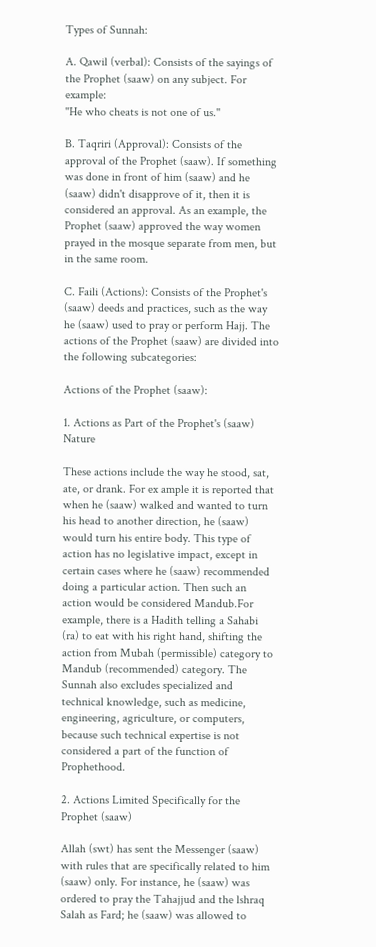Types of Sunnah:

A. Qawil (verbal): Consists of the sayings of the Prophet (saaw) on any subject. For example:
''He who cheats is not one of us.''

B. Taqriri (Approval): Consists of the approval of the Prophet (saaw). If something was done in front of him (saaw) and he (saaw) didn't disapprove of it, then it is considered an approval. As an example, the Prophet (saaw) approved the way women prayed in the mosque separate from men, but in the same room.

C. Faili (Actions): Consists of the Prophet's (saaw) deeds and practices, such as the way he (saaw) used to pray or perform Hajj. The actions of the Prophet (saaw) are divided into the following subcategories:

Actions of the Prophet (saaw):

1. Actions as Part of the Prophet's (saaw) Nature

These actions include the way he stood, sat, ate, or drank. For ex ample it is reported that when he (saaw) walked and wanted to turn his head to another direction, he (saaw) would turn his entire body. This type of action has no legislative impact, except in certain cases where he (saaw) recommended doing a particular action. Then such an action would be considered Mandub.For example, there is a Hadith telling a Sahabi (ra) to eat with his right hand, shifting the action from Mubah (permissible) category to Mandub (recommended) category. The Sunnah also excludes specialized and technical knowledge, such as medicine, engineering, agriculture, or computers, because such technical expertise is not considered a part of the function of Prophethood.

2. Actions Limited Specifically for the Prophet (saaw)

Allah (swt) has sent the Messenger (saaw) with rules that are specifically related to him (saaw) only. For instance, he (saaw) was ordered to pray the Tahajjud and the lshraq Salah as Fard; he (saaw) was allowed to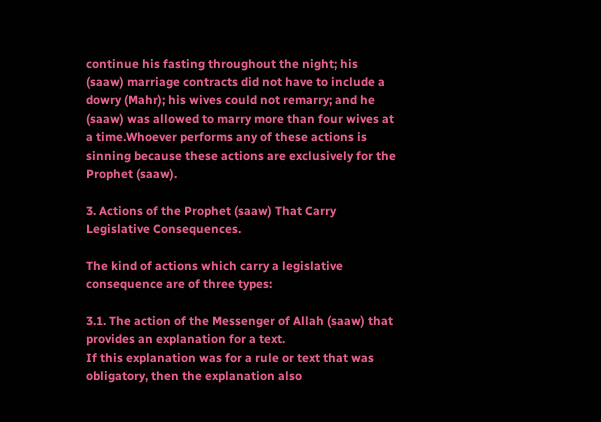continue his fasting throughout the night; his (saaw) marriage contracts did not have to include a dowry (Mahr); his wives could not remarry; and he (saaw) was allowed to marry more than four wives at a time.Whoever performs any of these actions is sinning because these actions are exclusively for the Prophet (saaw).

3. Actions of the Prophet (saaw) That Carry Legislative Consequences.

The kind of actions which carry a legislative consequence are of three types:

3.1. The action of the Messenger of Allah (saaw) that provides an explanation for a text.
If this explanation was for a rule or text that was obligatory, then the explanation also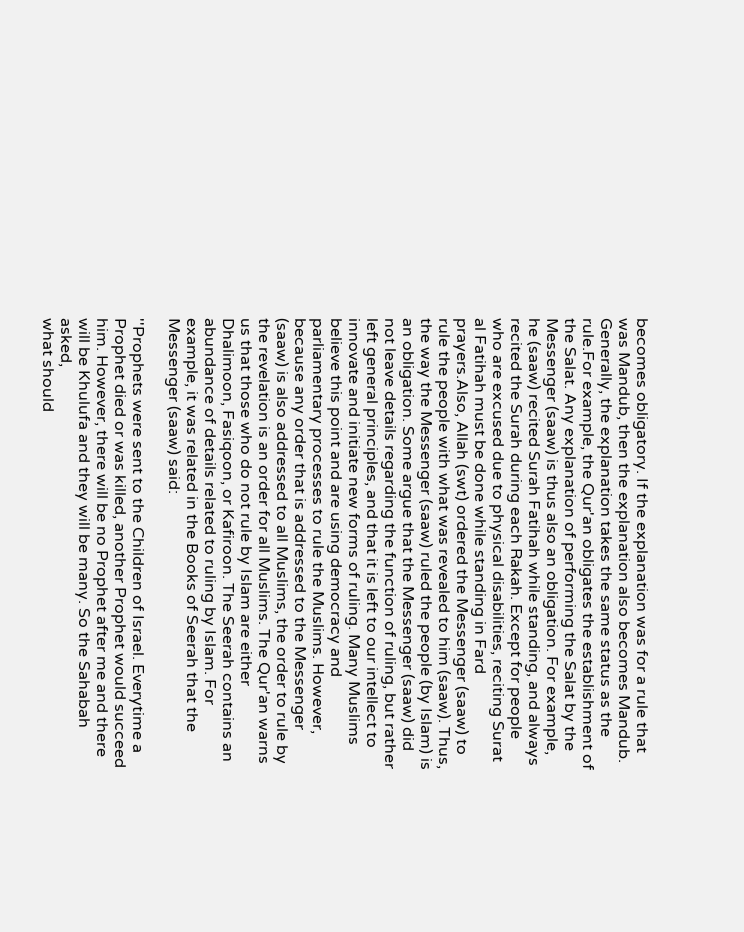becomes obligatory. If the explanation was for a rule that was Mandub, then the explanation also becomes Mandub. Generally, the explanation takes the same status as the rule.For example, the Qur'an obligates the establishment of the Salat. Any explanation of performing the Salat by the Messenger (saaw) is thus also an obligation. For example, he (saaw) recited Surah Fatihah while standing, and always recited the Surah during each Rakah. Except for people who are excused due to physical disabilities, reciting Surat al Fatihah must be done while standing in Fard prayers.Also, Allah (swt) ordered the Messenger (saaw) to rule the people with what was revealed to him (saaw). Thus, the way the Messenger (saaw) ruled the people (by Islam) is an obligation. Some argue that the Messenger (saaw) did not leave details regarding the function of ruling, but rather left general principles, and that it is left to our intellect to innovate and initiate new forms of ruling. Many Muslims believe this point and are using democracy and parliamentary processes to rule the Muslims. However, because any order that is addressed to the Messenger (saaw) is also addressed to all Muslims, the order to rule by the revelation is an order for all Muslims. The Qur'an warns us that those who do not rule by Islam are either Dhalimoon, Fasiqoon, or Kafiroon. The Seerah contains an abundance of details related to ruling by Islam. For example, it was related in the Books of Seerah that the Messenger (saaw) said:

''Prophets were sent to the Children of Israel. Everytime a Prophet died or was killed, another Prophet would succeed him. However, there will be no Prophet after me and there will be Khulufa and they will be many. So the Sahabah asked,
what should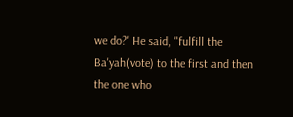we do?' He said, "fulfill the Ba'yah(vote) to the first and then the one who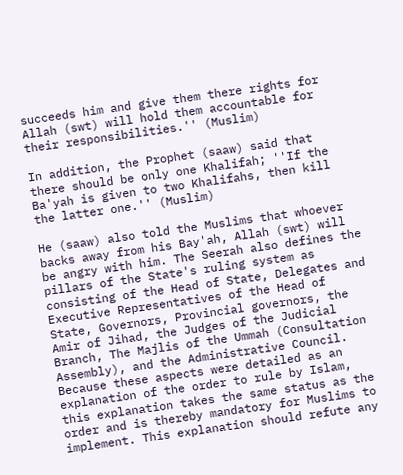succeeds him and give them there rights for Allah (swt) will hold them accountable for their responsibilities.'' (Muslim)

In addition, the Prophet (saaw) said that there should be only one Khalifah; ''If the Ba'yah is given to two Khalifahs, then kill the latter one.'' (Muslim)

He (saaw) also told the Muslims that whoever backs away from his Bay'ah, Allah (swt) will be angry with him. The Seerah also defines the pillars of the State's ruling system as consisting of the Head of State, Delegates and Executive Representatives of the Head of State, Governors, Provincial governors, the Amir of Jihad, the Judges of the Judicial Branch, The Majlis of the Ummah (Consultation Assembly), and the Administrative Council. Because these aspects were detailed as an explanation of the order to rule by Islam, this explanation takes the same status as the order and is thereby mandatory for Muslims to implement. This explanation should refute any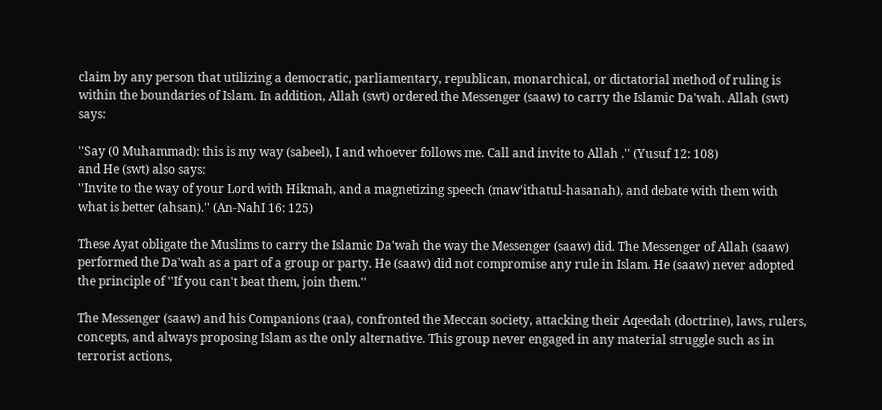claim by any person that utilizing a democratic, parliamentary, republican, monarchical, or dictatorial method of ruling is within the boundaries of Islam. In addition, Allah (swt) ordered the Messenger (saaw) to carry the Islamic Da'wah. Allah (swt) says:

''Say (0 Muhammad): this is my way (sabeel), I and whoever follows me. Call and invite to Allah .'' (Yusuf 12: 108)
and He (swt) also says:
''Invite to the way of your Lord with Hikmah, and a magnetizing speech (maw'ithatul-hasanah), and debate with them with what is better (ahsan).'' (An-NahI 16: 125)

These Ayat obligate the Muslims to carry the Islamic Da'wah the way the Messenger (saaw) did. The Messenger of Allah (saaw) performed the Da'wah as a part of a group or party. He (saaw) did not compromise any rule in Islam. He (saaw) never adopted the principle of ''If you can't beat them, join them.''

The Messenger (saaw) and his Companions (raa), confronted the Meccan society, attacking their Aqeedah (doctrine), laws, rulers, concepts, and always proposing Islam as the only alternative. This group never engaged in any material struggle such as in terrorist actions,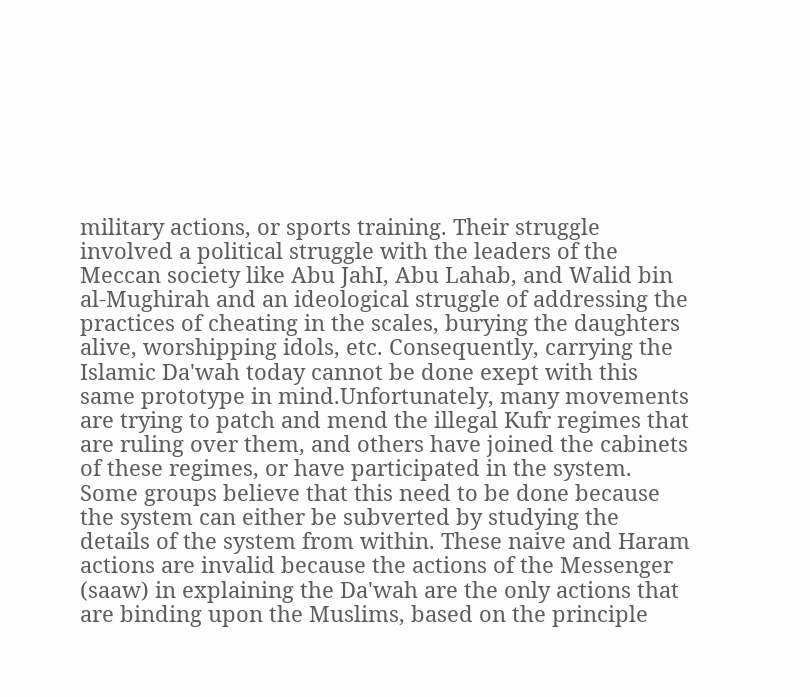military actions, or sports training. Their struggle involved a political struggle with the leaders of the Meccan society like Abu JahI, Abu Lahab, and Walid bin al-Mughirah and an ideological struggle of addressing the practices of cheating in the scales, burying the daughters alive, worshipping idols, etc. Consequently, carrying the Islamic Da'wah today cannot be done exept with this same prototype in mind.Unfortunately, many movements are trying to patch and mend the illegal Kufr regimes that are ruling over them, and others have joined the cabinets of these regimes, or have participated in the system. Some groups believe that this need to be done because the system can either be subverted by studying the details of the system from within. These naive and Haram actions are invalid because the actions of the Messenger (saaw) in explaining the Da'wah are the only actions that are binding upon the Muslims, based on the principle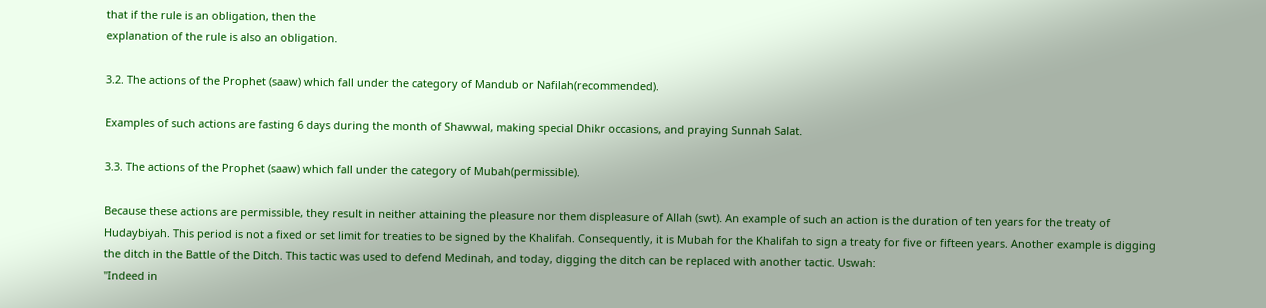that if the rule is an obligation, then the
explanation of the rule is also an obligation.

3.2. The actions of the Prophet (saaw) which fall under the category of Mandub or Nafilah(recommended).

Examples of such actions are fasting 6 days during the month of Shawwal, making special Dhikr occasions, and praying Sunnah Salat.

3.3. The actions of the Prophet (saaw) which fall under the category of Mubah(permissible).

Because these actions are permissible, they result in neither attaining the pleasure nor them displeasure of Allah (swt). An example of such an action is the duration of ten years for the treaty of Hudaybiyah. This period is not a fixed or set limit for treaties to be signed by the Khalifah. Consequently, it is Mubah for the Khalifah to sign a treaty for five or fifteen years. Another example is digging the ditch in the Battle of the Ditch. This tactic was used to defend Medinah, and today, digging the ditch can be replaced with another tactic. Uswah:
''Indeed in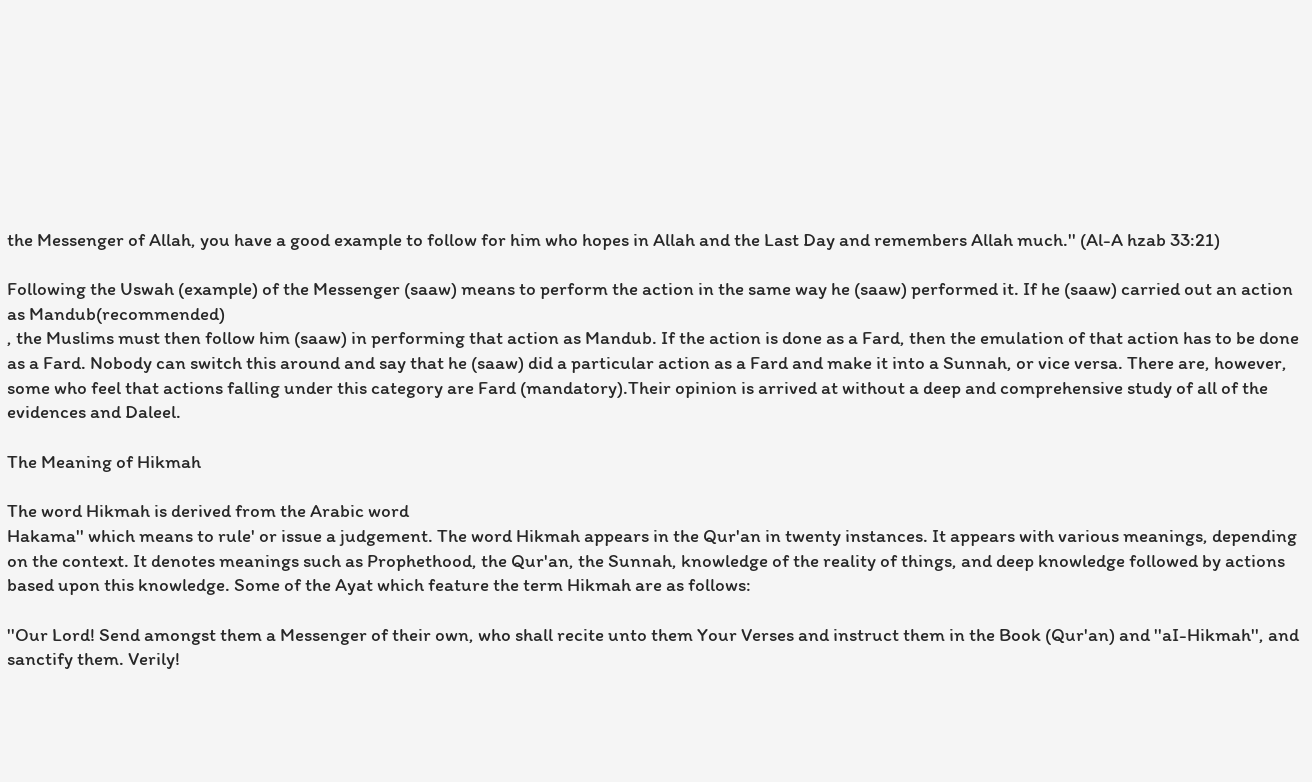the Messenger of Allah, you have a good example to follow for him who hopes in Allah and the Last Day and remembers Allah much.'' (Al-A hzab 33:21)

Following the Uswah (example) of the Messenger (saaw) means to perform the action in the same way he (saaw) performed it. If he (saaw) carried out an action as Mandub(recommended)
, the Muslims must then follow him (saaw) in performing that action as Mandub. If the action is done as a Fard, then the emulation of that action has to be done as a Fard. Nobody can switch this around and say that he (saaw) did a particular action as a Fard and make it into a Sunnah, or vice versa. There are, however, some who feel that actions falling under this category are Fard (mandatory).Their opinion is arrived at without a deep and comprehensive study of all of the evidences and Daleel.

The Meaning of Hikmah

The word Hikmah is derived from the Arabic word
Hakama'' which means to rule' or issue a judgement. The word Hikmah appears in the Qur'an in twenty instances. It appears with various meanings, depending on the context. It denotes meanings such as Prophethood, the Qur'an, the Sunnah, knowledge of the reality of things, and deep knowledge followed by actions based upon this knowledge. Some of the Ayat which feature the term Hikmah are as follows:

''Our Lord! Send amongst them a Messenger of their own, who shall recite unto them Your Verses and instruct them in the Book (Qur'an) and ''aI-Hikmah'', and sanctify them. Verily!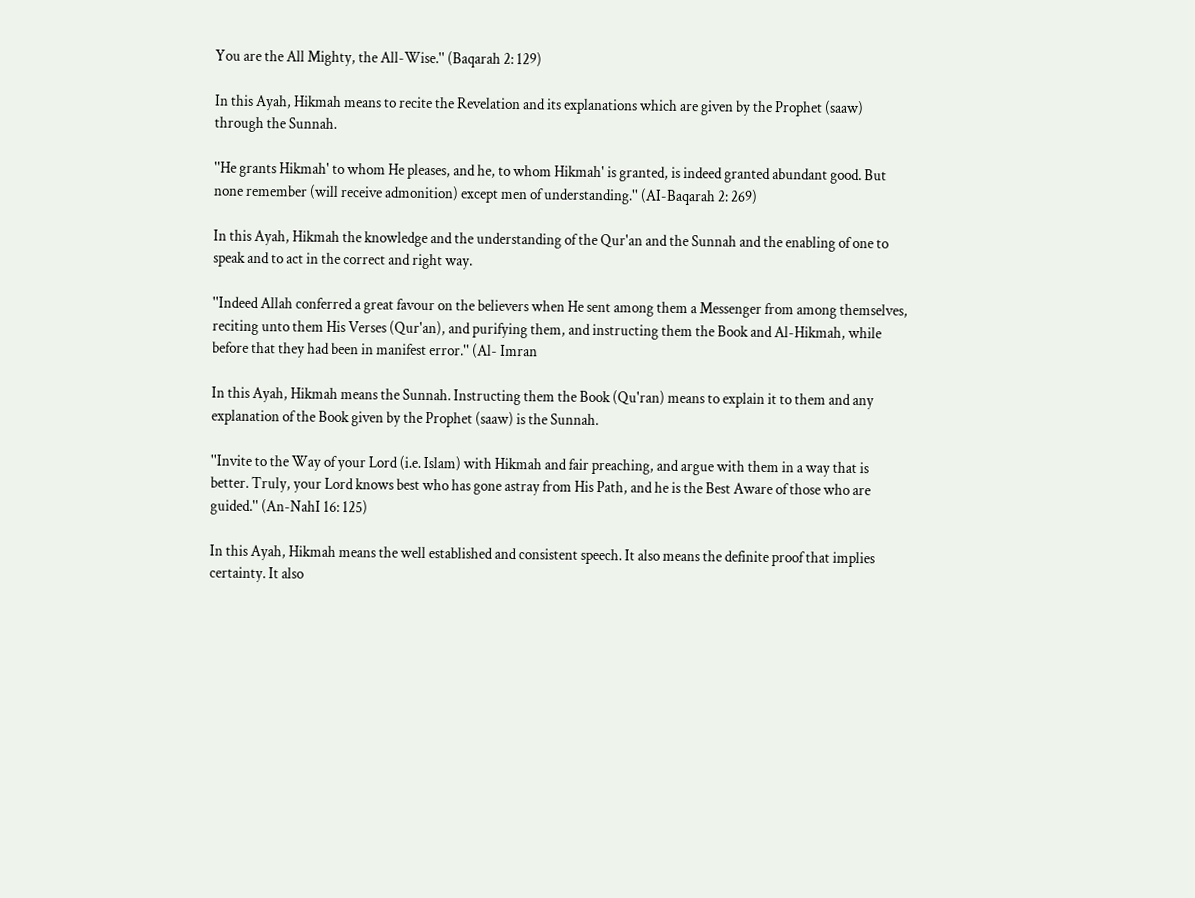You are the All Mighty, the All-Wise.'' (Baqarah 2: 129)

In this Ayah, Hikmah means to recite the Revelation and its explanations which are given by the Prophet (saaw) through the Sunnah.

''He grants Hikmah' to whom He pleases, and he, to whom Hikmah' is granted, is indeed granted abundant good. But none remember (will receive admonition) except men of understanding.'' (AI-Baqarah 2: 269)

In this Ayah, Hikmah the knowledge and the understanding of the Qur'an and the Sunnah and the enabling of one to speak and to act in the correct and right way.

''Indeed Allah conferred a great favour on the believers when He sent among them a Messenger from among themselves, reciting unto them His Verses (Qur'an), and purifying them, and instructing them the Book and Al-Hikmah, while before that they had been in manifest error.'' (Al- Imran

In this Ayah, Hikmah means the Sunnah. Instructing them the Book (Qu'ran) means to explain it to them and any explanation of the Book given by the Prophet (saaw) is the Sunnah.

''Invite to the Way of your Lord (i.e. Islam) with Hikmah and fair preaching, and argue with them in a way that is better. Truly, your Lord knows best who has gone astray from His Path, and he is the Best Aware of those who are guided.'' (An-NahI 16: 125)

In this Ayah, Hikmah means the well established and consistent speech. It also means the definite proof that implies certainty. It also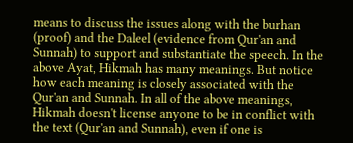means to discuss the issues along with the burhan (proof) and the Daleel (evidence from Qur'an and Sunnah) to support and substantiate the speech. In the above Ayat, Hikmah has many meanings. But notice how each meaning is closely associated with the Qur'an and Sunnah. In all of the above meanings, Hikmah doesn't license anyone to be in conflict with the text (Qur'an and Sunnah), even if one is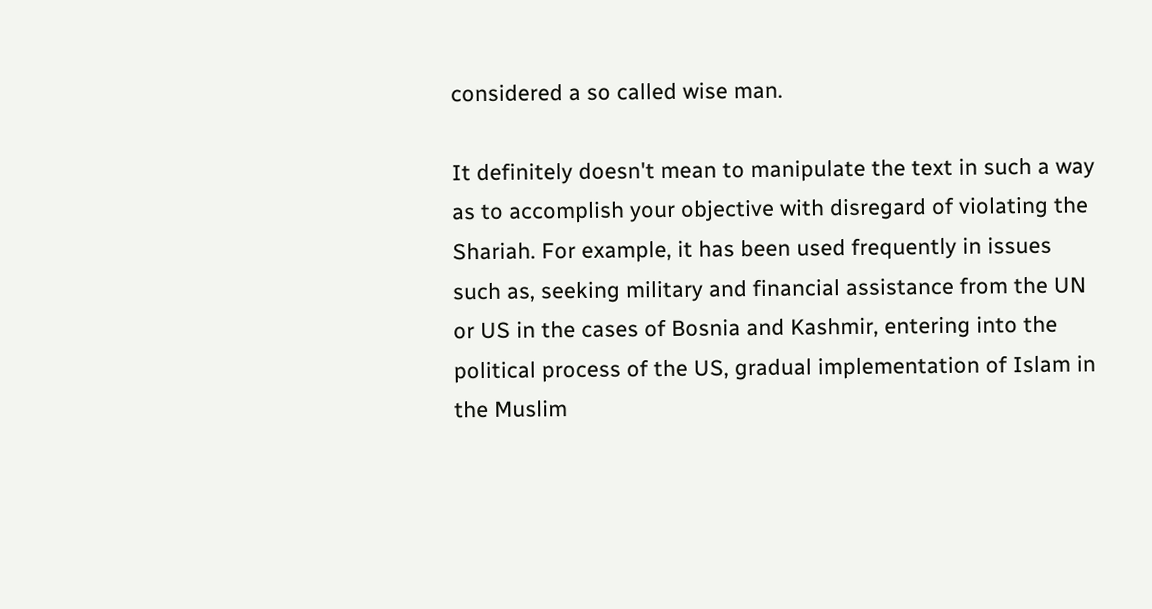considered a so called wise man.

It definitely doesn't mean to manipulate the text in such a way as to accomplish your objective with disregard of violating the Shariah. For example, it has been used frequently in issues such as, seeking military and financial assistance from the UN or US in the cases of Bosnia and Kashmir, entering into the political process of the US, gradual implementation of Islam in the Muslim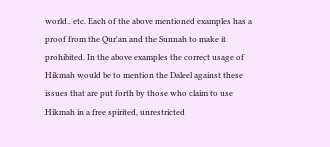world.. etc. Each of the above mentioned examples has a proof from the Qur'an and the Sunnah to make it prohibited. In the above examples the correct usage of Hikmah would be to mention the Daleel against these issues that are put forth by those who claim to use Hikmah in a free spirited, unrestricted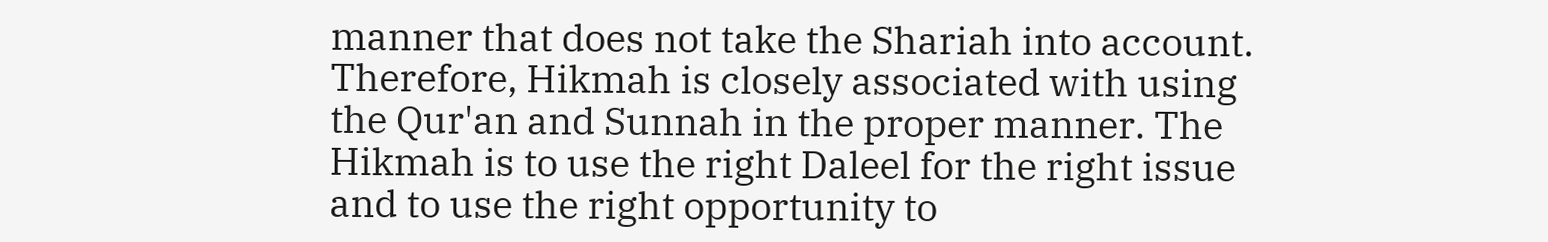manner that does not take the Shariah into account. Therefore, Hikmah is closely associated with using the Qur'an and Sunnah in the proper manner. The Hikmah is to use the right Daleel for the right issue and to use the right opportunity to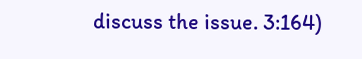discuss the issue. 3:164)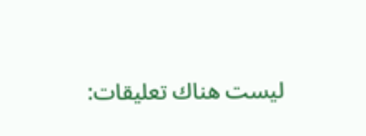ليست هناك تعليقات: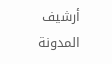أرشيف المدونة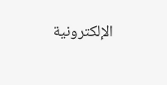الإلكترونية